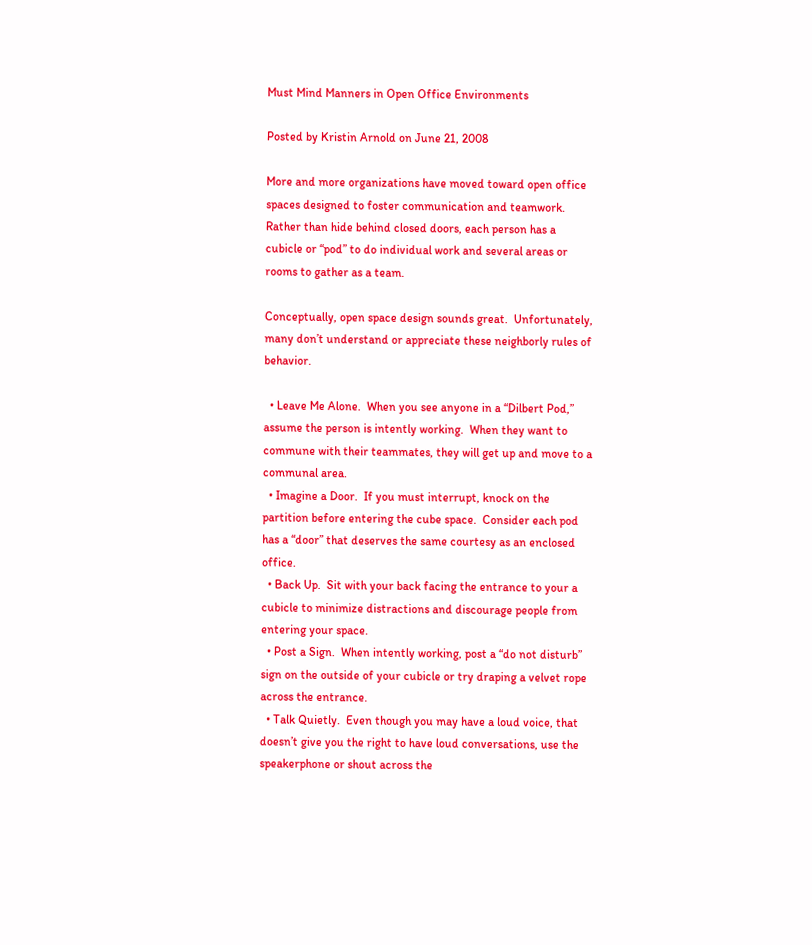Must Mind Manners in Open Office Environments

Posted by Kristin Arnold on June 21, 2008

More and more organizations have moved toward open office spaces designed to foster communication and teamwork.  Rather than hide behind closed doors, each person has a cubicle or “pod” to do individual work and several areas or rooms to gather as a team.

Conceptually, open space design sounds great.  Unfortunately, many don’t understand or appreciate these neighborly rules of behavior.

  • Leave Me Alone.  When you see anyone in a “Dilbert Pod,” assume the person is intently working.  When they want to commune with their teammates, they will get up and move to a communal area.
  • Imagine a Door.  If you must interrupt, knock on the partition before entering the cube space.  Consider each pod has a “door” that deserves the same courtesy as an enclosed office.
  • Back Up.  Sit with your back facing the entrance to your a cubicle to minimize distractions and discourage people from entering your space.
  • Post a Sign.  When intently working, post a “do not disturb” sign on the outside of your cubicle or try draping a velvet rope across the entrance.
  • Talk Quietly.  Even though you may have a loud voice, that doesn’t give you the right to have loud conversations, use the speakerphone or shout across the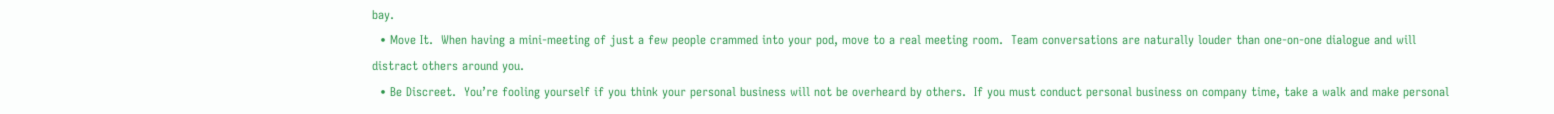bay.
  • Move It.  When having a mini-meeting of just a few people crammed into your pod, move to a real meeting room.  Team conversations are naturally louder than one-on-one dialogue and will distract others around you.
  • Be Discreet.  You’re fooling yourself if you think your personal business will not be overheard by others.  If you must conduct personal business on company time, take a walk and make personal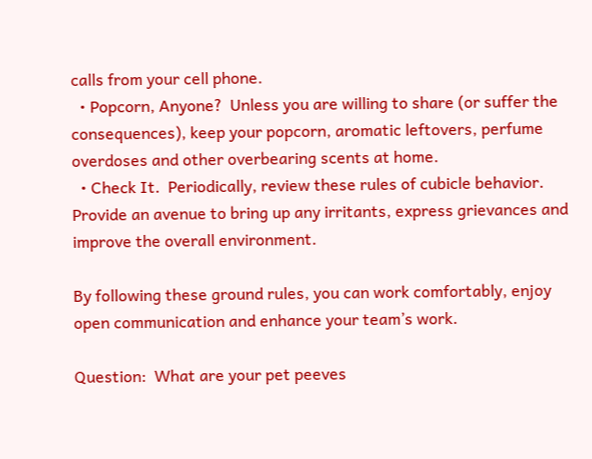calls from your cell phone.
  • Popcorn, Anyone?  Unless you are willing to share (or suffer the consequences), keep your popcorn, aromatic leftovers, perfume overdoses and other overbearing scents at home.
  • Check It.  Periodically, review these rules of cubicle behavior.  Provide an avenue to bring up any irritants, express grievances and improve the overall environment.

By following these ground rules, you can work comfortably, enjoy open communication and enhance your team’s work.

Question:  What are your pet peeves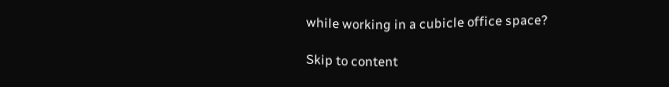while working in a cubicle office space?

Skip to content